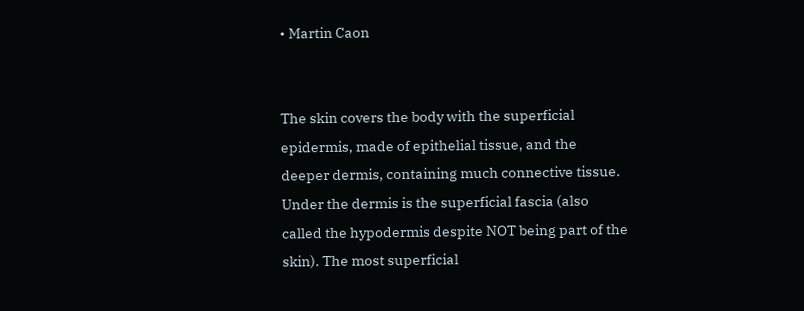• Martin Caon


The skin covers the body with the superficial epidermis, made of epithelial tissue, and the deeper dermis, containing much connective tissue. Under the dermis is the superficial fascia (also called the hypodermis despite NOT being part of the skin). The most superficial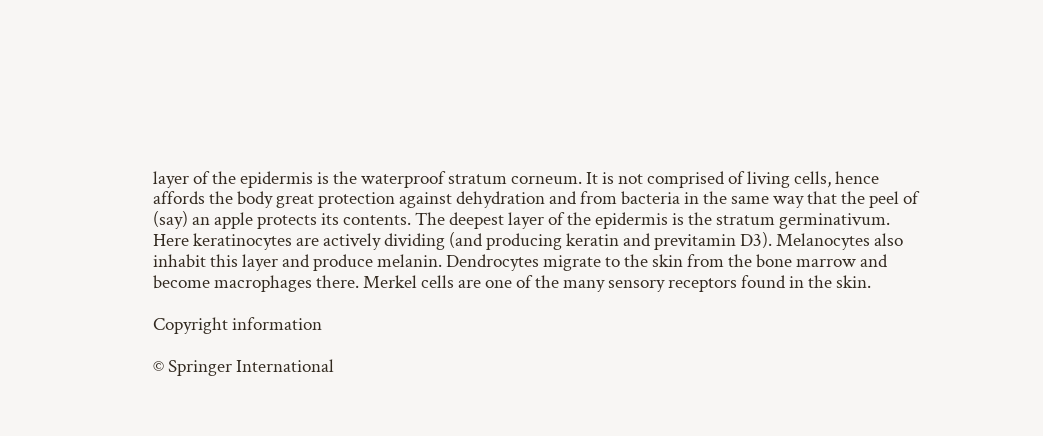layer of the epidermis is the waterproof stratum corneum. It is not comprised of living cells, hence affords the body great protection against dehydration and from bacteria in the same way that the peel of (say) an apple protects its contents. The deepest layer of the epidermis is the stratum germinativum. Here keratinocytes are actively dividing (and producing keratin and previtamin D3). Melanocytes also inhabit this layer and produce melanin. Dendrocytes migrate to the skin from the bone marrow and become macrophages there. Merkel cells are one of the many sensory receptors found in the skin.

Copyright information

© Springer International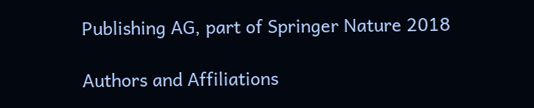Publishing AG, part of Springer Nature 2018

Authors and Affiliations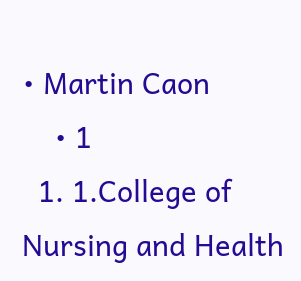• Martin Caon
    • 1
  1. 1.College of Nursing and Health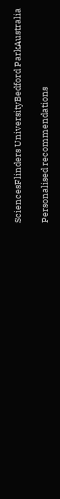SciencesFlinders UniversityBedford ParkAustralia

Personalised recommendations